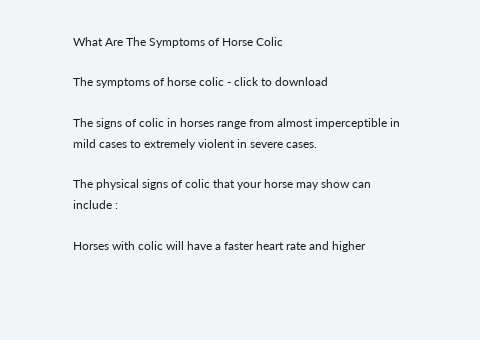What Are The Symptoms of Horse Colic

The symptoms of horse colic - click to download

The signs of colic in horses range from almost imperceptible in mild cases to extremely violent in severe cases.

The physical signs of colic that your horse may show can include :

Horses with colic will have a faster heart rate and higher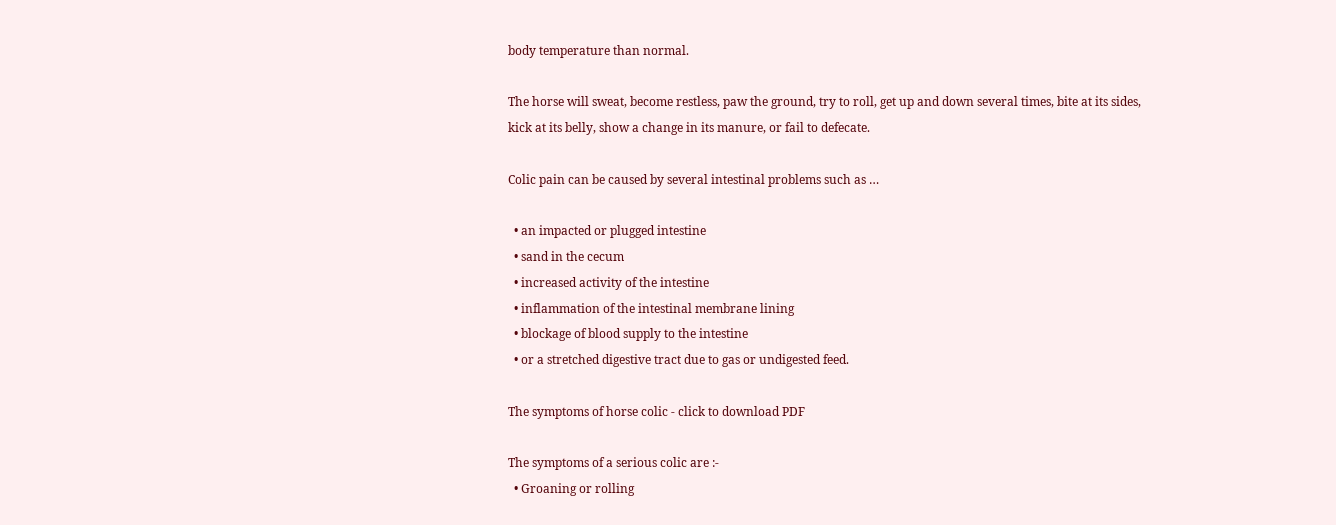body temperature than normal.

The horse will sweat, become restless, paw the ground, try to roll, get up and down several times, bite at its sides, kick at its belly, show a change in its manure, or fail to defecate.

Colic pain can be caused by several intestinal problems such as …

  • an impacted or plugged intestine
  • sand in the cecum
  • increased activity of the intestine
  • inflammation of the intestinal membrane lining
  • blockage of blood supply to the intestine
  • or a stretched digestive tract due to gas or undigested feed.

The symptoms of horse colic - click to download PDF

The symptoms of a serious colic are :-
  • Groaning or rolling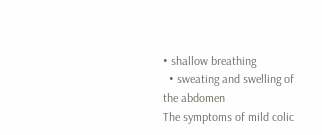• shallow breathing
  • sweating and swelling of the abdomen
The symptoms of mild colic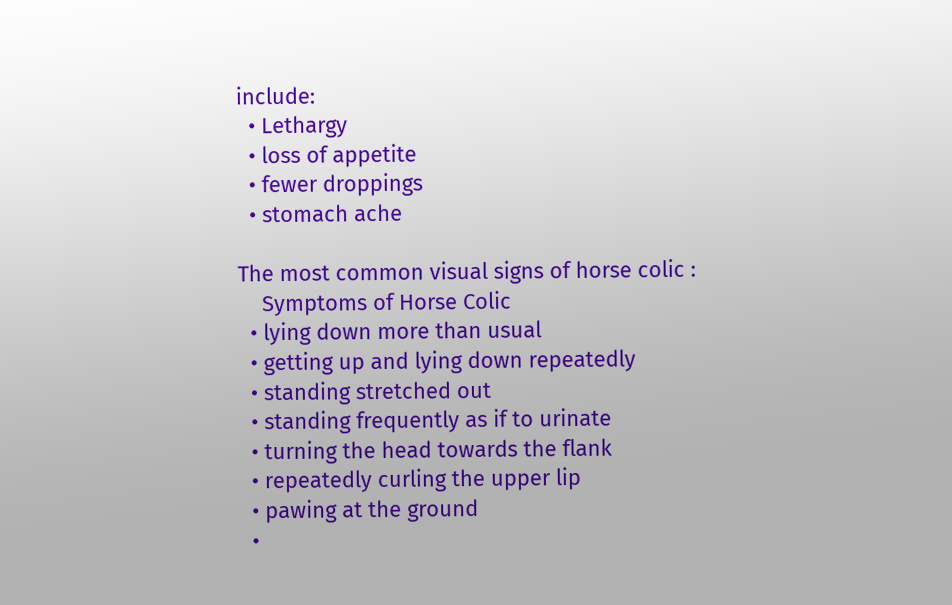include:
  • Lethargy
  • loss of appetite
  • fewer droppings
  • stomach ache

The most common visual signs of horse colic :
    Symptoms of Horse Colic
  • lying down more than usual
  • getting up and lying down repeatedly
  • standing stretched out
  • standing frequently as if to urinate
  • turning the head towards the flank
  • repeatedly curling the upper lip
  • pawing at the ground
  •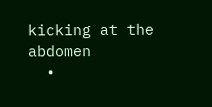kicking at the abdomen
  •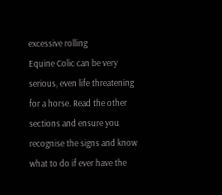excessive rolling
Equine Colic can be very serious, even life threatening for a horse. Read the other sections and ensure you recognise the signs and know what to do if ever have the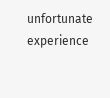unfortunate experience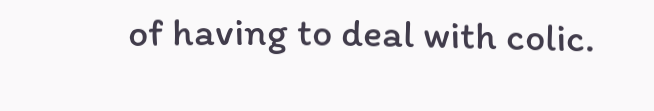of having to deal with colic.